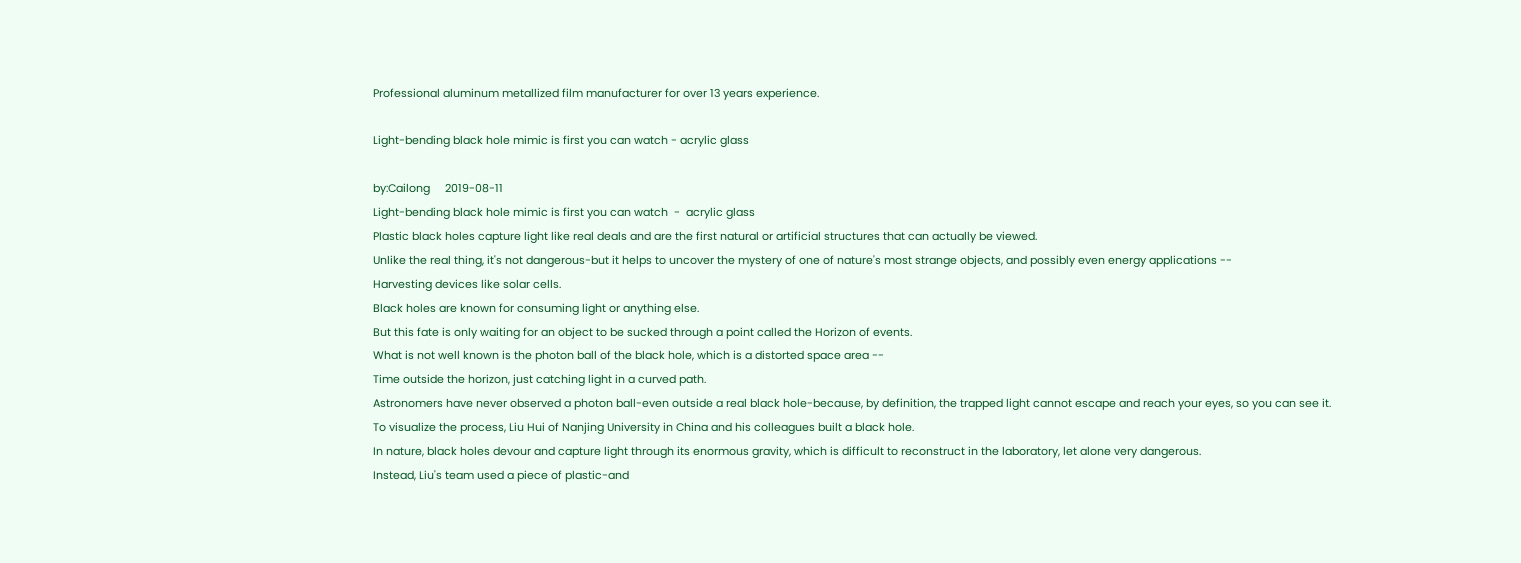Professional aluminum metallized film manufacturer for over 13 years experience.

Light-bending black hole mimic is first you can watch - acrylic glass

by:Cailong     2019-08-11
Light-bending black hole mimic is first you can watch  -  acrylic glass
Plastic black holes capture light like real deals and are the first natural or artificial structures that can actually be viewed.
Unlike the real thing, it's not dangerous-but it helps to uncover the mystery of one of nature's most strange objects, and possibly even energy applications --
Harvesting devices like solar cells.
Black holes are known for consuming light or anything else.
But this fate is only waiting for an object to be sucked through a point called the Horizon of events.
What is not well known is the photon ball of the black hole, which is a distorted space area --
Time outside the horizon, just catching light in a curved path.
Astronomers have never observed a photon ball-even outside a real black hole-because, by definition, the trapped light cannot escape and reach your eyes, so you can see it.
To visualize the process, Liu Hui of Nanjing University in China and his colleagues built a black hole.
In nature, black holes devour and capture light through its enormous gravity, which is difficult to reconstruct in the laboratory, let alone very dangerous.
Instead, Liu's team used a piece of plastic-and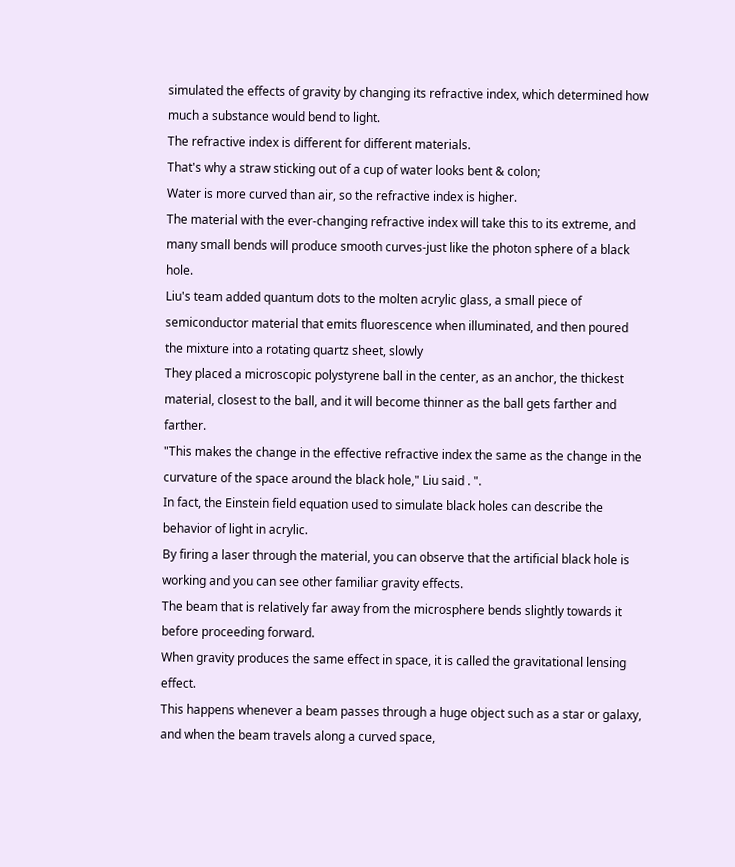simulated the effects of gravity by changing its refractive index, which determined how much a substance would bend to light.
The refractive index is different for different materials.
That's why a straw sticking out of a cup of water looks bent & colon;
Water is more curved than air, so the refractive index is higher.
The material with the ever-changing refractive index will take this to its extreme, and many small bends will produce smooth curves-just like the photon sphere of a black hole.
Liu's team added quantum dots to the molten acrylic glass, a small piece of semiconductor material that emits fluorescence when illuminated, and then poured the mixture into a rotating quartz sheet, slowly
They placed a microscopic polystyrene ball in the center, as an anchor, the thickest material, closest to the ball, and it will become thinner as the ball gets farther and farther.
"This makes the change in the effective refractive index the same as the change in the curvature of the space around the black hole," Liu said . ".
In fact, the Einstein field equation used to simulate black holes can describe the behavior of light in acrylic.
By firing a laser through the material, you can observe that the artificial black hole is working and you can see other familiar gravity effects.
The beam that is relatively far away from the microsphere bends slightly towards it before proceeding forward.
When gravity produces the same effect in space, it is called the gravitational lensing effect.
This happens whenever a beam passes through a huge object such as a star or galaxy, and when the beam travels along a curved space,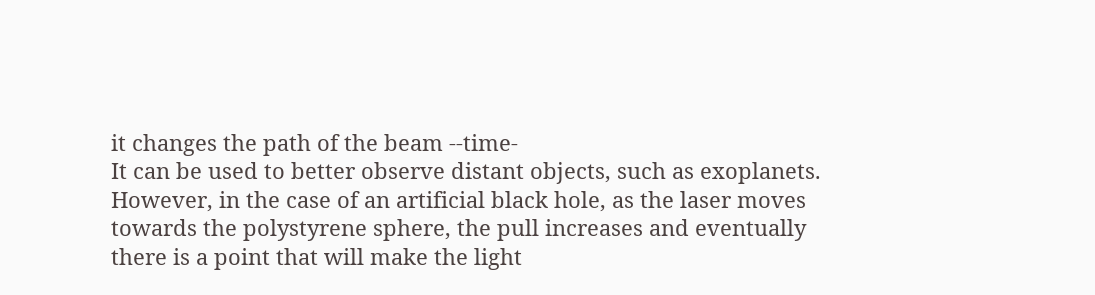it changes the path of the beam --time-
It can be used to better observe distant objects, such as exoplanets.
However, in the case of an artificial black hole, as the laser moves towards the polystyrene sphere, the pull increases and eventually there is a point that will make the light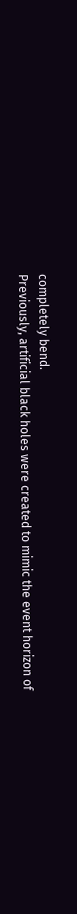completely bend.
Previously, artificial black holes were created to mimic the event horizon of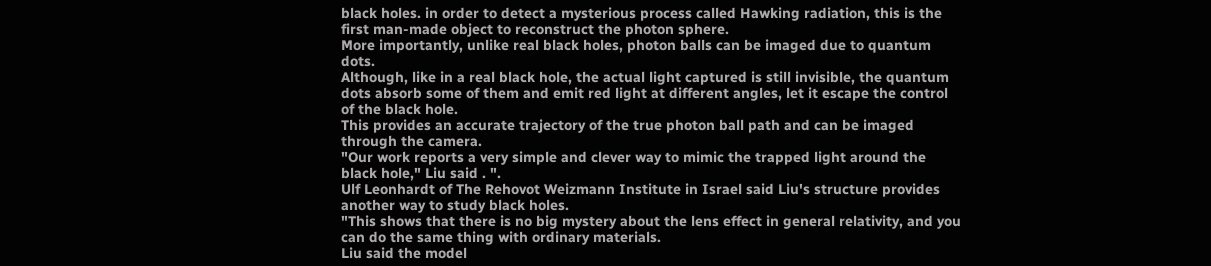black holes. in order to detect a mysterious process called Hawking radiation, this is the first man-made object to reconstruct the photon sphere.
More importantly, unlike real black holes, photon balls can be imaged due to quantum dots.
Although, like in a real black hole, the actual light captured is still invisible, the quantum dots absorb some of them and emit red light at different angles, let it escape the control of the black hole.
This provides an accurate trajectory of the true photon ball path and can be imaged through the camera.
"Our work reports a very simple and clever way to mimic the trapped light around the black hole," Liu said . ".
Ulf Leonhardt of The Rehovot Weizmann Institute in Israel said Liu's structure provides another way to study black holes.
"This shows that there is no big mystery about the lens effect in general relativity, and you can do the same thing with ordinary materials.
Liu said the model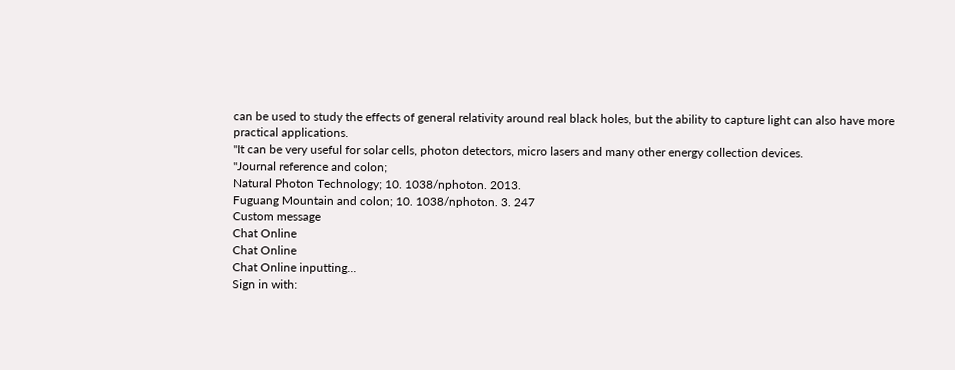can be used to study the effects of general relativity around real black holes, but the ability to capture light can also have more practical applications.
"It can be very useful for solar cells, photon detectors, micro lasers and many other energy collection devices.
"Journal reference and colon;
Natural Photon Technology; 10. 1038/nphoton. 2013.
Fuguang Mountain and colon; 10. 1038/nphoton. 3. 247
Custom message
Chat Online
Chat Online
Chat Online inputting...
Sign in with: